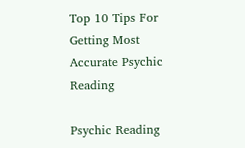Top 10 Tips For Getting Most Accurate Psychic Reading

Psychic Reading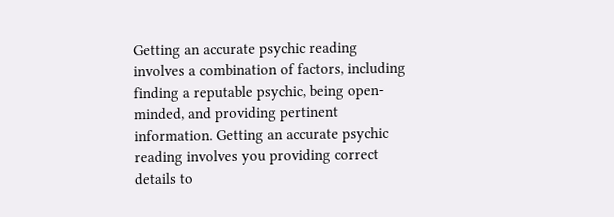Getting an accurate psychic reading involves a combination of factors, including finding a reputable psychic, being open-minded, and providing pertinent information. Getting an accurate psychic reading involves you providing correct details to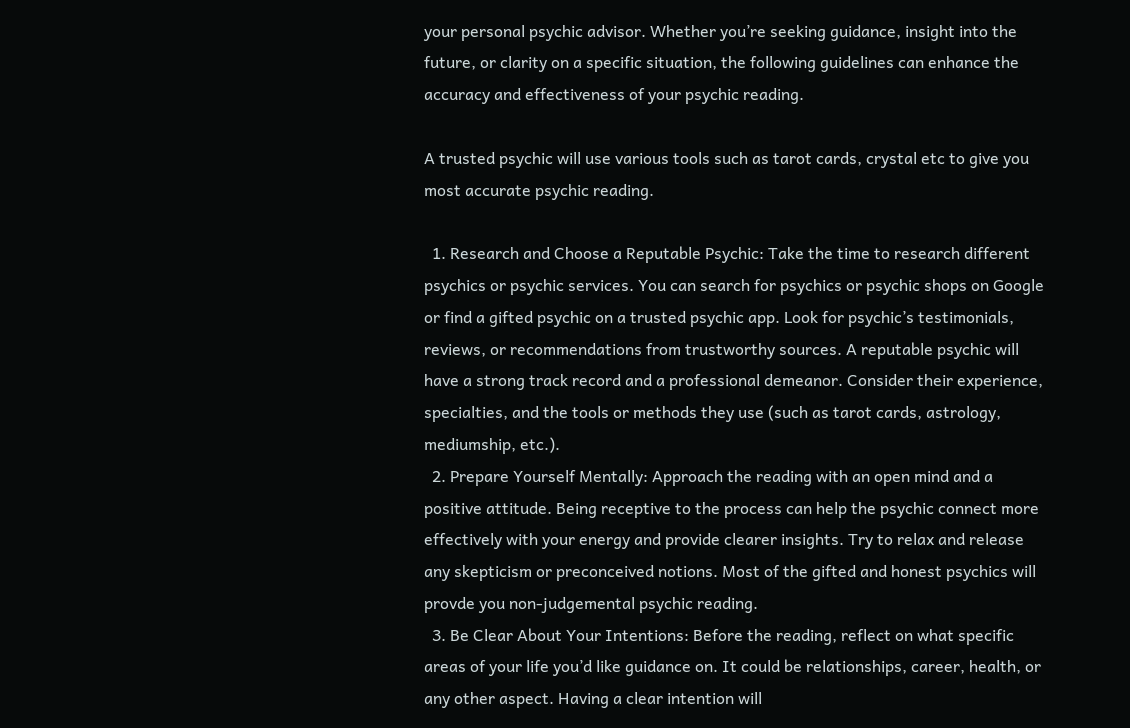your personal psychic advisor. Whether you’re seeking guidance, insight into the future, or clarity on a specific situation, the following guidelines can enhance the accuracy and effectiveness of your psychic reading.

A trusted psychic will use various tools such as tarot cards, crystal etc to give you most accurate psychic reading.

  1. Research and Choose a Reputable Psychic: Take the time to research different psychics or psychic services. You can search for psychics or psychic shops on Google or find a gifted psychic on a trusted psychic app. Look for psychic’s testimonials, reviews, or recommendations from trustworthy sources. A reputable psychic will have a strong track record and a professional demeanor. Consider their experience, specialties, and the tools or methods they use (such as tarot cards, astrology, mediumship, etc.).
  2. Prepare Yourself Mentally: Approach the reading with an open mind and a positive attitude. Being receptive to the process can help the psychic connect more effectively with your energy and provide clearer insights. Try to relax and release any skepticism or preconceived notions. Most of the gifted and honest psychics will provde you non-judgemental psychic reading.
  3. Be Clear About Your Intentions: Before the reading, reflect on what specific areas of your life you’d like guidance on. It could be relationships, career, health, or any other aspect. Having a clear intention will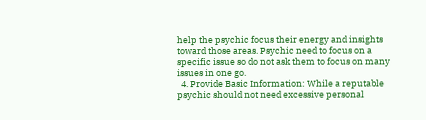help the psychic focus their energy and insights toward those areas. Psychic need to focus on a specific issue so do not ask them to focus on many issues in one go.
  4. Provide Basic Information: While a reputable psychic should not need excessive personal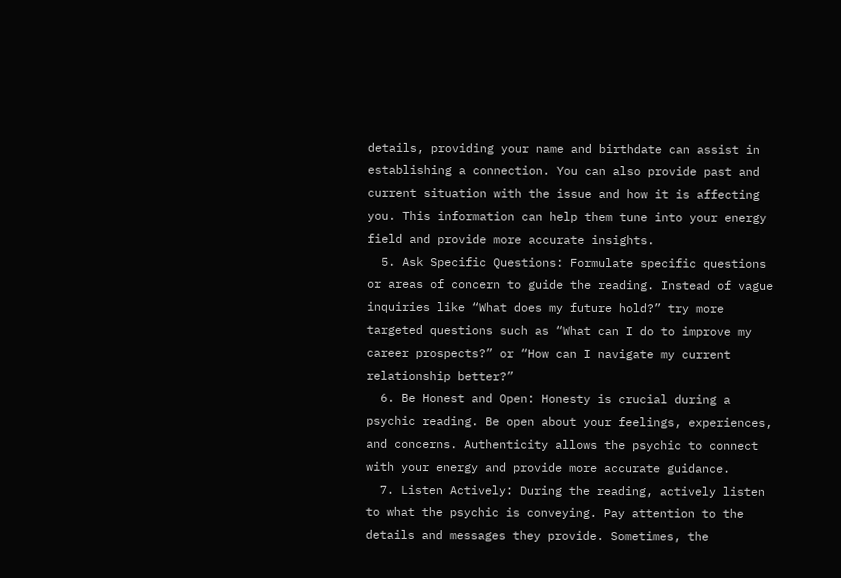details, providing your name and birthdate can assist in establishing a connection. You can also provide past and current situation with the issue and how it is affecting you. This information can help them tune into your energy field and provide more accurate insights.
  5. Ask Specific Questions: Formulate specific questions or areas of concern to guide the reading. Instead of vague inquiries like “What does my future hold?” try more targeted questions such as “What can I do to improve my career prospects?” or “How can I navigate my current relationship better?”
  6. Be Honest and Open: Honesty is crucial during a psychic reading. Be open about your feelings, experiences, and concerns. Authenticity allows the psychic to connect with your energy and provide more accurate guidance.
  7. Listen Actively: During the reading, actively listen to what the psychic is conveying. Pay attention to the details and messages they provide. Sometimes, the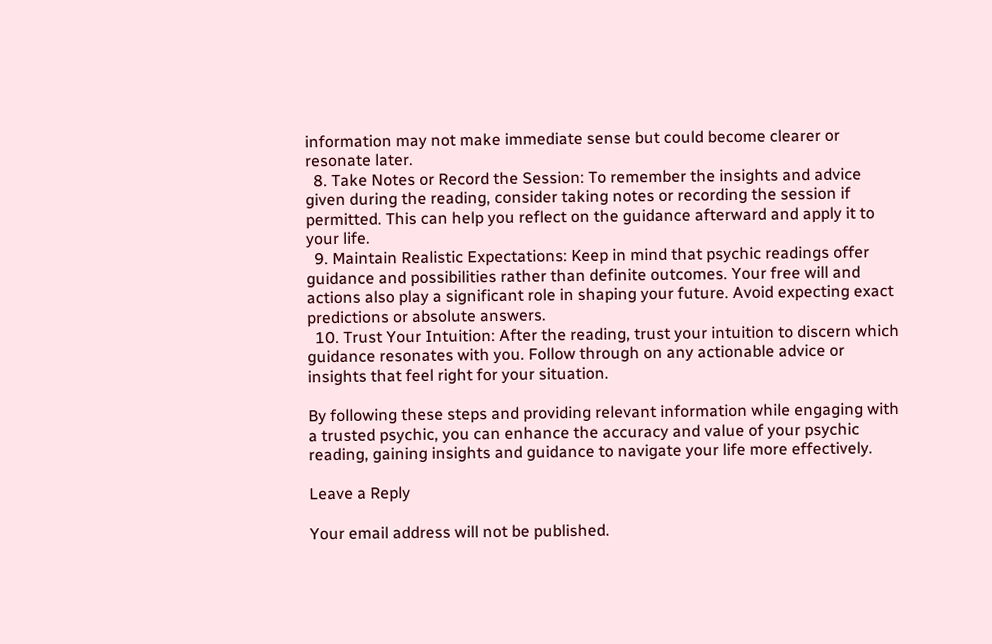information may not make immediate sense but could become clearer or resonate later.
  8. Take Notes or Record the Session: To remember the insights and advice given during the reading, consider taking notes or recording the session if permitted. This can help you reflect on the guidance afterward and apply it to your life.
  9. Maintain Realistic Expectations: Keep in mind that psychic readings offer guidance and possibilities rather than definite outcomes. Your free will and actions also play a significant role in shaping your future. Avoid expecting exact predictions or absolute answers.
  10. Trust Your Intuition: After the reading, trust your intuition to discern which guidance resonates with you. Follow through on any actionable advice or insights that feel right for your situation.

By following these steps and providing relevant information while engaging with a trusted psychic, you can enhance the accuracy and value of your psychic reading, gaining insights and guidance to navigate your life more effectively.

Leave a Reply

Your email address will not be published.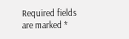Required fields are marked *